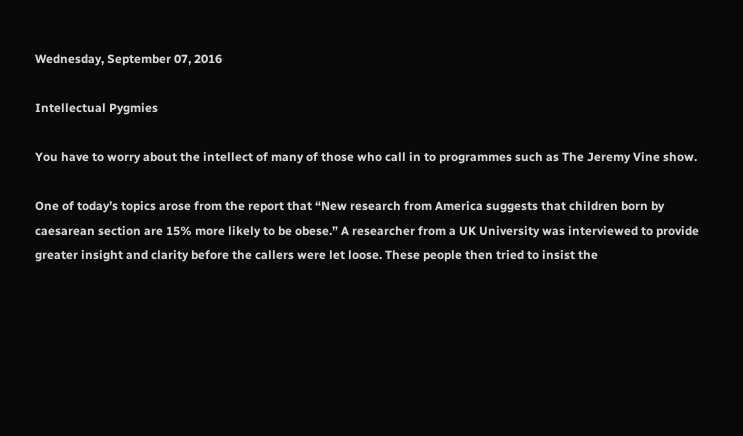Wednesday, September 07, 2016

Intellectual Pygmies

You have to worry about the intellect of many of those who call in to programmes such as The Jeremy Vine show.

One of today’s topics arose from the report that “New research from America suggests that children born by caesarean section are 15% more likely to be obese.” A researcher from a UK University was interviewed to provide greater insight and clarity before the callers were let loose. These people then tried to insist the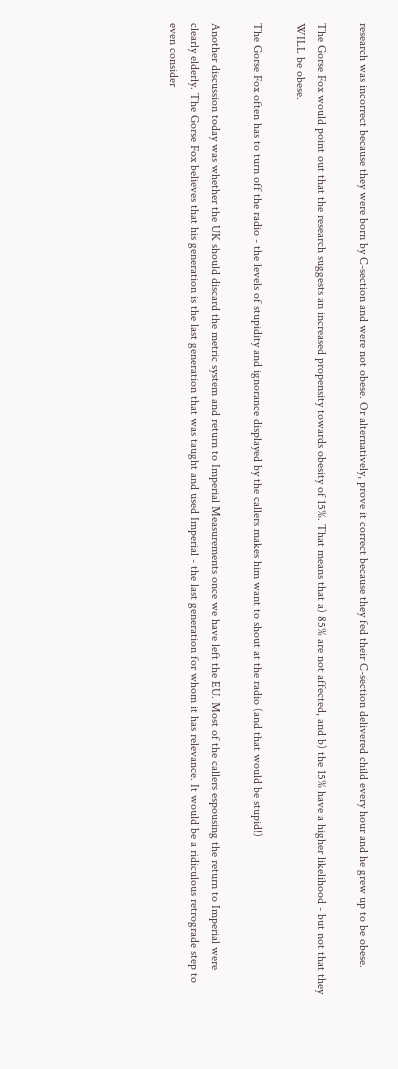research was incorrect because they were born by C-section and were not obese. Or alternatively, prove it correct because they fed their C-section delivered child every hour and he grew up to be obese.

The Gorse Fox would point out that the research suggests an increased propensity towards obesity of 15%. That means that a) 85% are not affected, and b) the 15% have a higher likelihood - but not that they WILL be obese.

The Gorse Fox often has to turn off the radio - the levels of stupidity and ignorance displayed by the callers makes him want to shout at the radio (and that would be stupid!)

Another discussion today was whether the UK should discard the metric system and return to Imperial Measurements once we have left the EU. Most of the callers espousing the return to Imperial were clearly elderly. The Gorse Fox believes that his generation is the last generation that was taught and used Imperial - the last generation for whom it has relevance. It would be a ridiculous retrograde step to even consider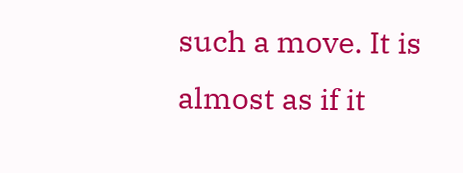such a move. It is almost as if it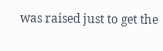was raised just to get the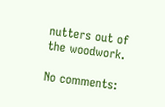nutters out of the woodwork.

No comments: